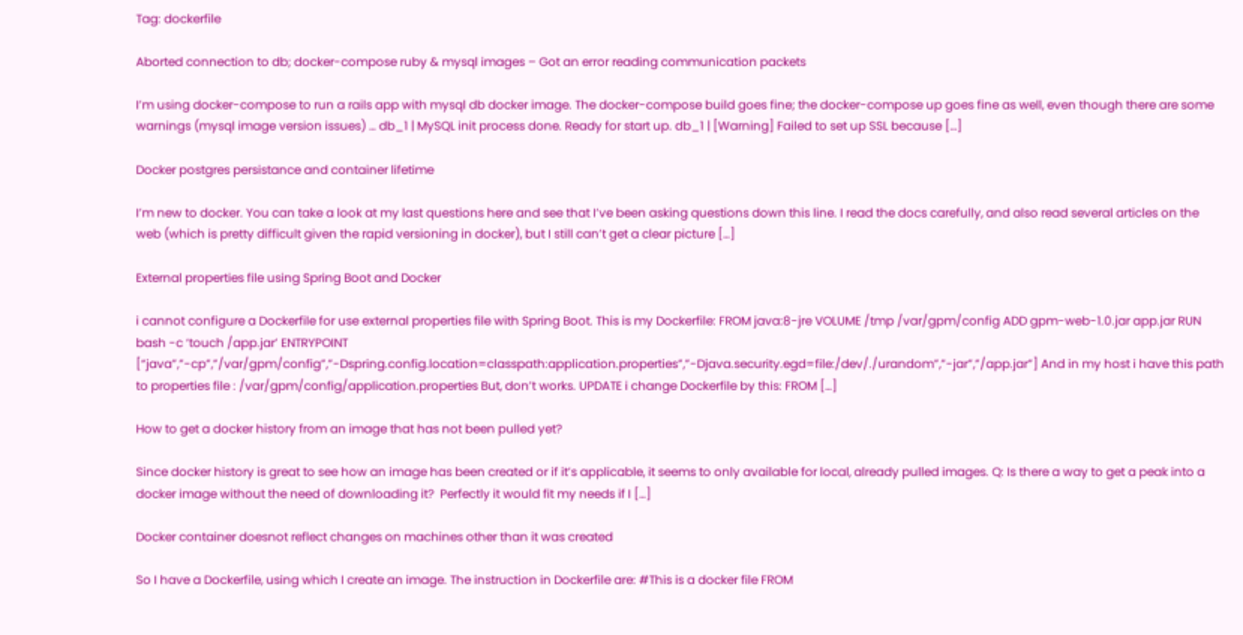Tag: dockerfile

Aborted connection to db; docker-compose ruby & mysql images – Got an error reading communication packets

I’m using docker-compose to run a rails app with mysql db docker image. The docker-compose build goes fine; the docker-compose up goes fine as well, even though there are some warnings (mysql image version issues) … db_1 | MySQL init process done. Ready for start up. db_1 | [Warning] Failed to set up SSL because […]

Docker postgres persistance and container lifetime

I’m new to docker. You can take a look at my last questions here and see that I’ve been asking questions down this line. I read the docs carefully, and also read several articles on the web (which is pretty difficult given the rapid versioning in docker), but I still can’t get a clear picture […]

External properties file using Spring Boot and Docker

i cannot configure a Dockerfile for use external properties file with Spring Boot. This is my Dockerfile: FROM java:8-jre VOLUME /tmp /var/gpm/config ADD gpm-web-1.0.jar app.jar RUN bash -c ‘touch /app.jar’ ENTRYPOINT [“java”,”-cp”,”/var/gpm/config”,”-Dspring.config.location=classpath:application.properties”,”-Djava.security.egd=file:/dev/./urandom”,”-jar”,”/app.jar”] And in my host i have this path to properties file : /var/gpm/config/application.properties But, don’t works. UPDATE i change Dockerfile by this: FROM […]

How to get a docker history from an image that has not been pulled yet?

Since docker history is great to see how an image has been created or if it’s applicable, it seems to only available for local, already pulled images. Q: Is there a way to get a peak into a docker image without the need of downloading it?  Perfectly it would fit my needs if I […]

Docker container doesnot reflect changes on machines other than it was created

So I have a Dockerfile, using which I create an image. The instruction in Dockerfile are: #This is a docker file FROM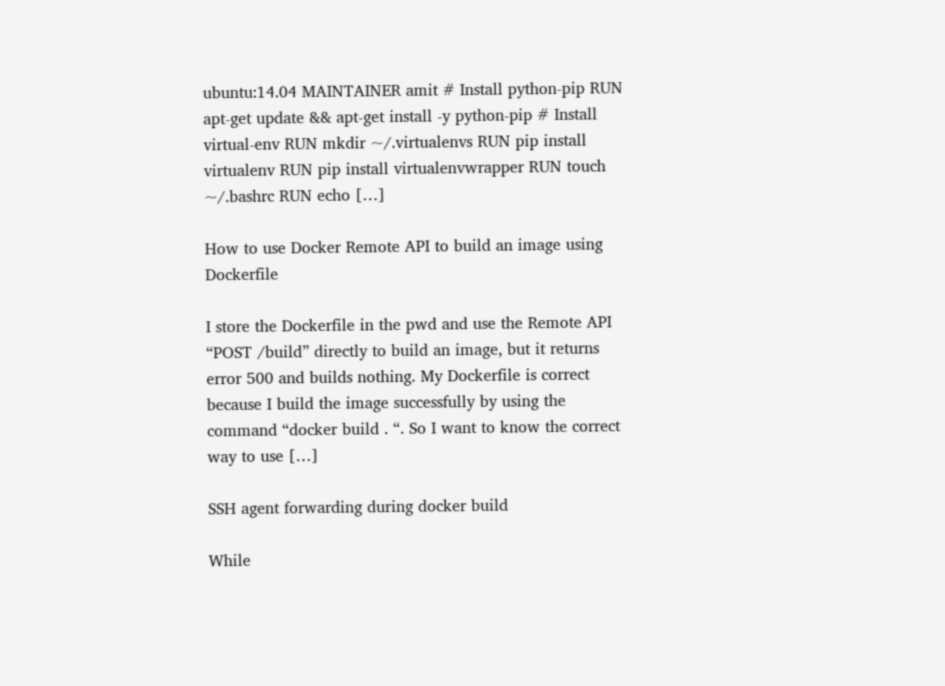ubuntu:14.04 MAINTAINER amit # Install python-pip RUN apt-get update && apt-get install -y python-pip # Install virtual-env RUN mkdir ~/.virtualenvs RUN pip install virtualenv RUN pip install virtualenvwrapper RUN touch ~/.bashrc RUN echo […]

How to use Docker Remote API to build an image using Dockerfile

I store the Dockerfile in the pwd and use the Remote API “POST /build” directly to build an image, but it returns error 500 and builds nothing. My Dockerfile is correct because I build the image successfully by using the command “docker build . “. So I want to know the correct way to use […]

SSH agent forwarding during docker build

While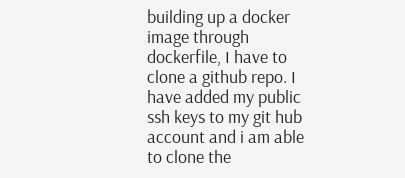building up a docker image through dockerfile, I have to clone a github repo. I have added my public ssh keys to my git hub account and i am able to clone the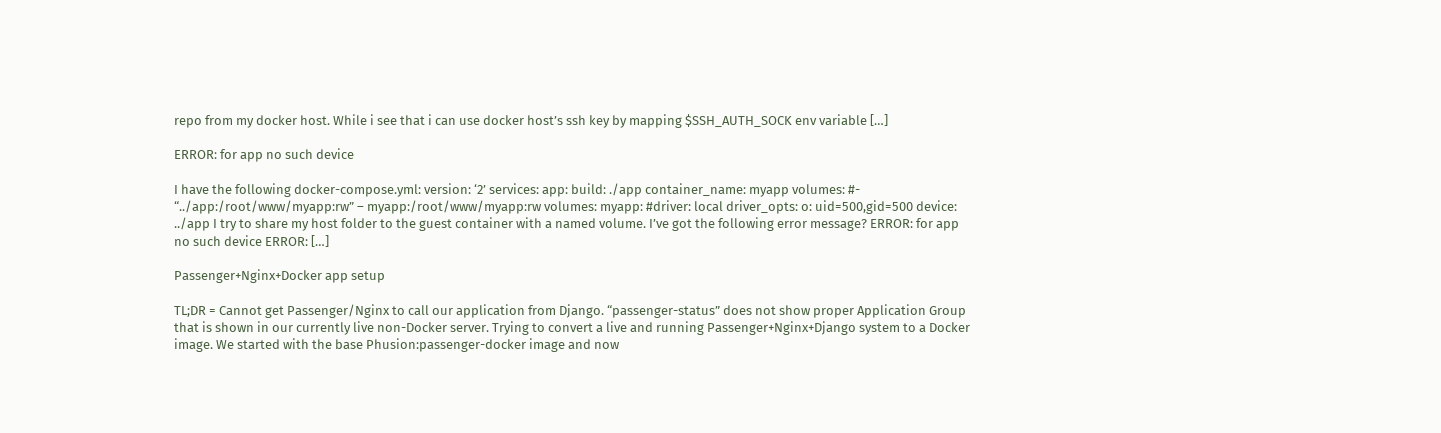repo from my docker host. While i see that i can use docker host’s ssh key by mapping $SSH_AUTH_SOCK env variable […]

ERROR: for app no such device

I have the following docker-compose.yml: version: ‘2’ services: app: build: ./app container_name: myapp volumes: #- “../app:/root/www/myapp:rw” – myapp:/root/www/myapp:rw volumes: myapp: #driver: local driver_opts: o: uid=500,gid=500 device: ../app I try to share my host folder to the guest container with a named volume. I’ve got the following error message? ERROR: for app no such device ERROR: […]

Passenger+Nginx+Docker app setup

TL;DR = Cannot get Passenger/Nginx to call our application from Django. “passenger-status” does not show proper Application Group that is shown in our currently live non-Docker server. Trying to convert a live and running Passenger+Nginx+Django system to a Docker image. We started with the base Phusion:passenger-docker image and now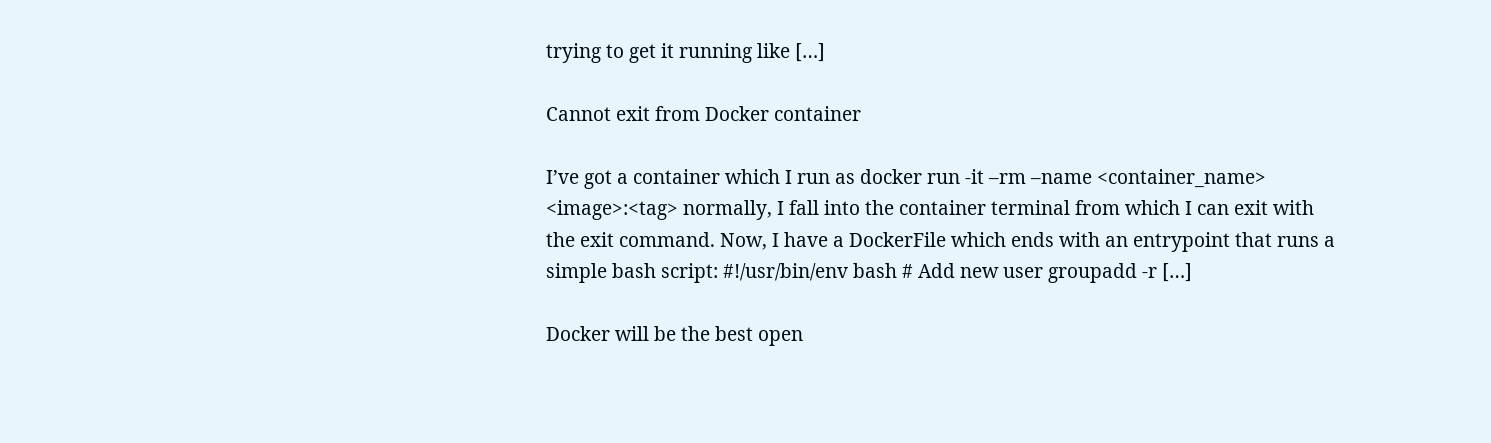trying to get it running like […]

Cannot exit from Docker container

I’ve got a container which I run as docker run -it –rm –name <container_name> <image>:<tag> normally, I fall into the container terminal from which I can exit with the exit command. Now, I have a DockerFile which ends with an entrypoint that runs a simple bash script: #!/usr/bin/env bash # Add new user groupadd -r […]

Docker will be the best open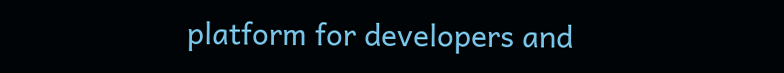platform for developers and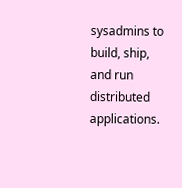sysadmins to build, ship, and run distributed applications.